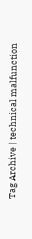Tag Archive | technical malfunction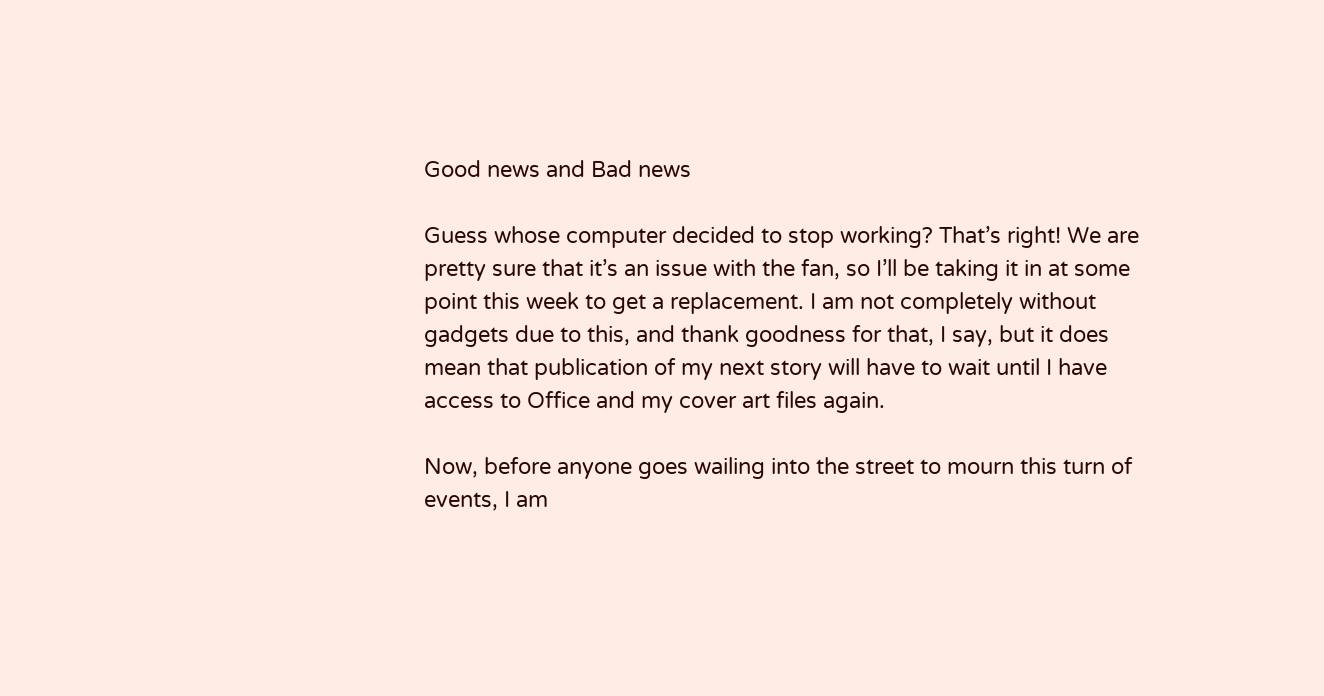Good news and Bad news

Guess whose computer decided to stop working? That’s right! We are pretty sure that it’s an issue with the fan, so I’ll be taking it in at some point this week to get a replacement. I am not completely without gadgets due to this, and thank goodness for that, I say, but it does mean that publication of my next story will have to wait until I have access to Office and my cover art files again.

Now, before anyone goes wailing into the street to mourn this turn of events, I am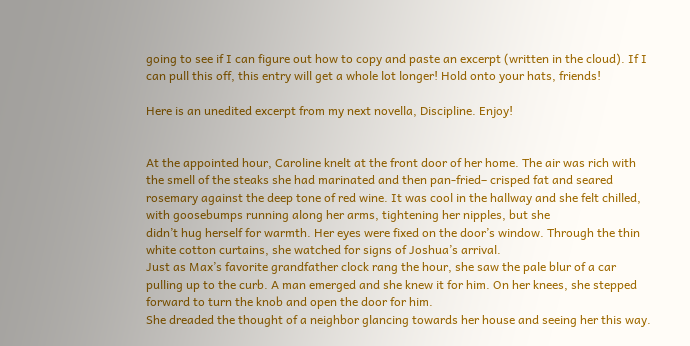going to see if I can figure out how to copy and paste an excerpt (written in the cloud). If I can pull this off, this entry will get a whole lot longer! Hold onto your hats, friends!

Here is an unedited excerpt from my next novella, Discipline. Enjoy!


At the appointed hour, Caroline knelt at the front door of her home. The air was rich with the smell of the steaks she had marinated and then pan-fried– crisped fat and seared rosemary against the deep tone of red wine. It was cool in the hallway and she felt chilled, with goosebumps running along her arms, tightening her nipples, but she
didn’t hug herself for warmth. Her eyes were fixed on the door’s window. Through the thin white cotton curtains, she watched for signs of Joshua’s arrival.
Just as Max’s favorite grandfather clock rang the hour, she saw the pale blur of a car pulling up to the curb. A man emerged and she knew it for him. On her knees, she stepped forward to turn the knob and open the door for him.
She dreaded the thought of a neighbor glancing towards her house and seeing her this way.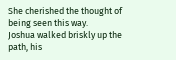She cherished the thought of being seen this way.
Joshua walked briskly up the path, his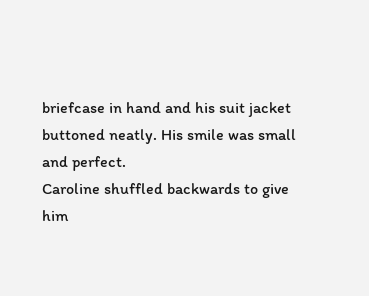briefcase in hand and his suit jacket buttoned neatly. His smile was small and perfect.
Caroline shuffled backwards to give him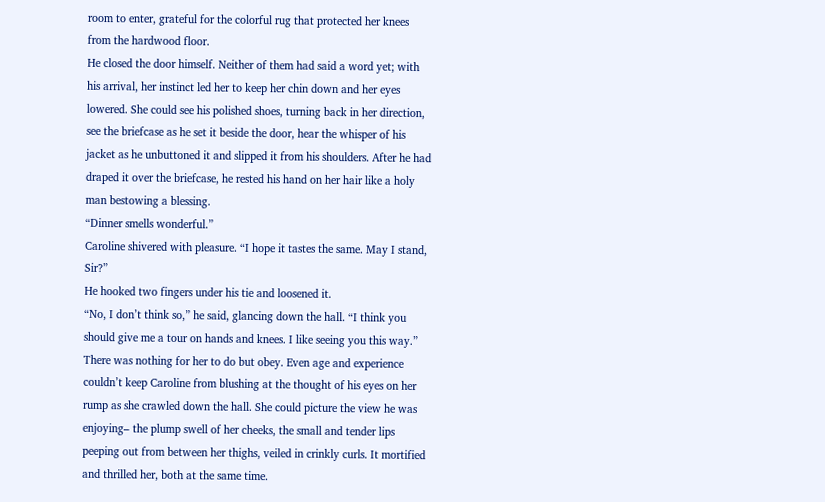room to enter, grateful for the colorful rug that protected her knees from the hardwood floor.
He closed the door himself. Neither of them had said a word yet; with his arrival, her instinct led her to keep her chin down and her eyes lowered. She could see his polished shoes, turning back in her direction, see the briefcase as he set it beside the door, hear the whisper of his jacket as he unbuttoned it and slipped it from his shoulders. After he had draped it over the briefcase, he rested his hand on her hair like a holy man bestowing a blessing.
“Dinner smells wonderful.”
Caroline shivered with pleasure. “I hope it tastes the same. May I stand, Sir?”
He hooked two fingers under his tie and loosened it.
“No, I don’t think so,” he said, glancing down the hall. “I think you should give me a tour on hands and knees. I like seeing you this way.”
There was nothing for her to do but obey. Even age and experience couldn’t keep Caroline from blushing at the thought of his eyes on her rump as she crawled down the hall. She could picture the view he was enjoying– the plump swell of her cheeks, the small and tender lips peeping out from between her thighs, veiled in crinkly curls. It mortified and thrilled her, both at the same time.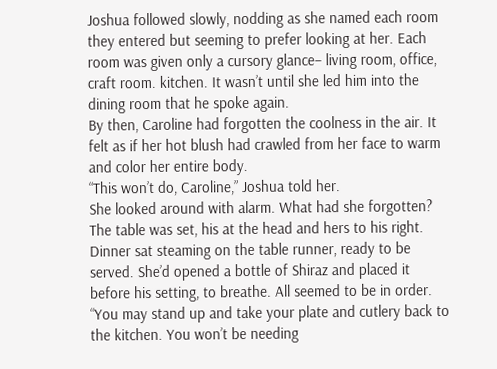Joshua followed slowly, nodding as she named each room they entered but seeming to prefer looking at her. Each room was given only a cursory glance– living room, office, craft room. kitchen. It wasn’t until she led him into the dining room that he spoke again.
By then, Caroline had forgotten the coolness in the air. It felt as if her hot blush had crawled from her face to warm and color her entire body.
“This won’t do, Caroline,” Joshua told her.
She looked around with alarm. What had she forgotten? The table was set, his at the head and hers to his right. Dinner sat steaming on the table runner, ready to be served. She’d opened a bottle of Shiraz and placed it before his setting, to breathe. All seemed to be in order.
“You may stand up and take your plate and cutlery back to the kitchen. You won’t be needing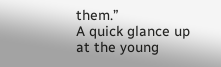them.”
A quick glance up at the young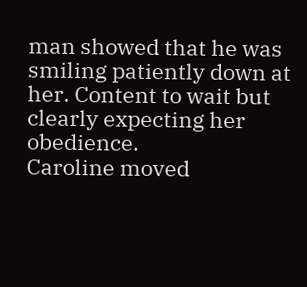man showed that he was smiling patiently down at her. Content to wait but clearly expecting her obedience.
Caroline moved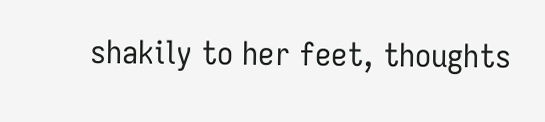shakily to her feet, thoughts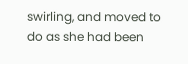swirling, and moved to do as she had been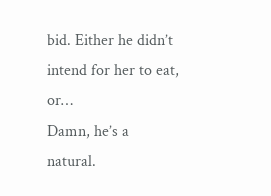bid. Either he didn’t intend for her to eat, or…
Damn, he’s a natural.